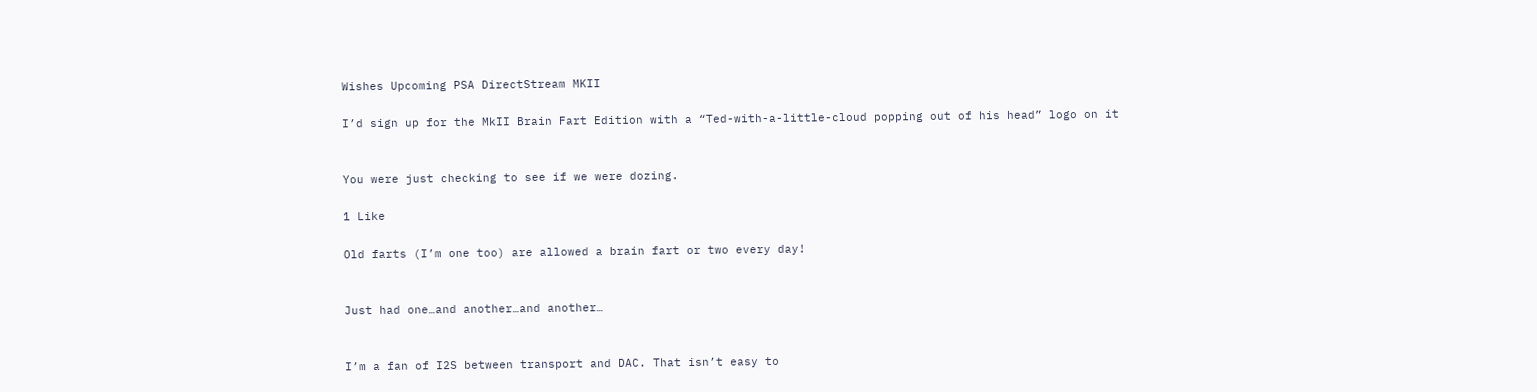Wishes Upcoming PSA DirectStream MKII

I’d sign up for the MkII Brain Fart Edition with a “Ted-with-a-little-cloud popping out of his head” logo on it


You were just checking to see if we were dozing.

1 Like

Old farts (I’m one too) are allowed a brain fart or two every day!


Just had one…and another…and another…


I’m a fan of I2S between transport and DAC. That isn’t easy to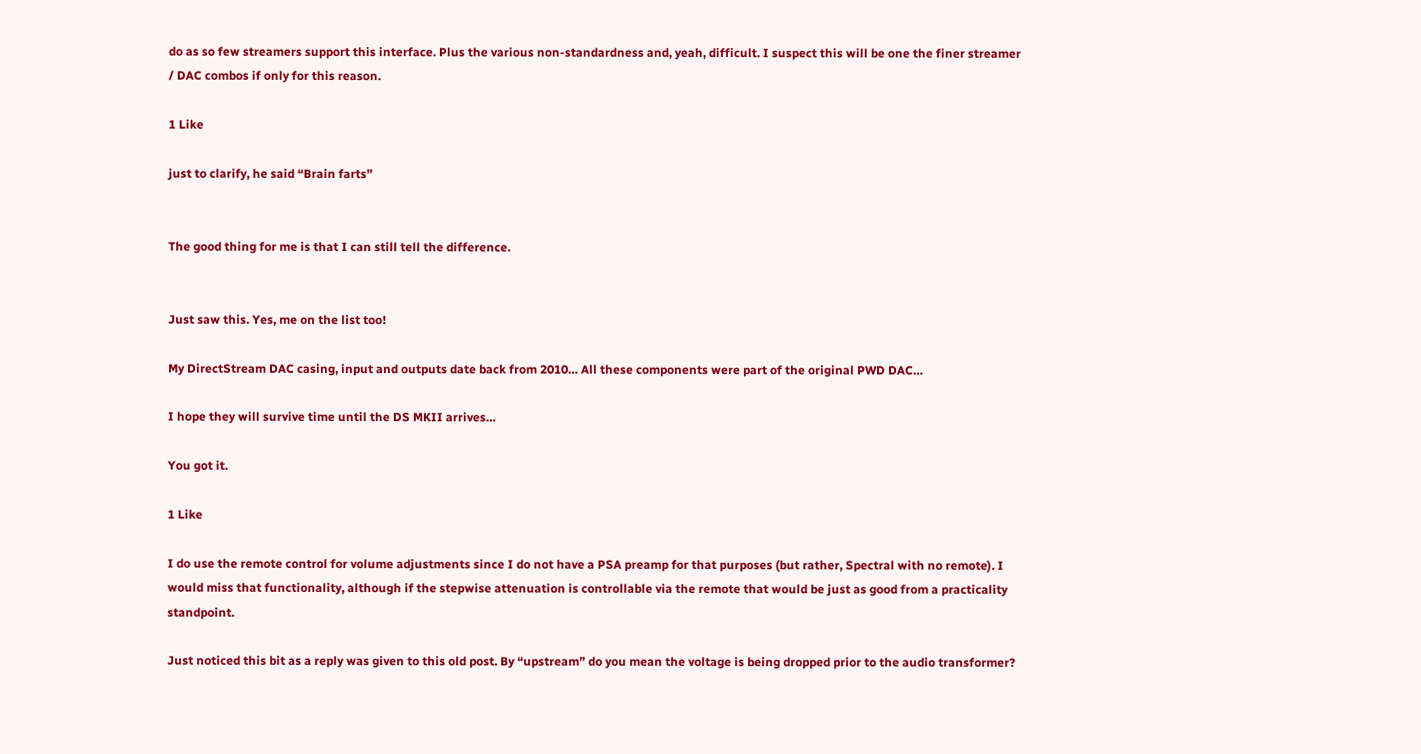do as so few streamers support this interface. Plus the various non-standardness and, yeah, difficult. I suspect this will be one the finer streamer / DAC combos if only for this reason.

1 Like

just to clarify, he said “Brain farts”


The good thing for me is that I can still tell the difference.


Just saw this. Yes, me on the list too!

My DirectStream DAC casing, input and outputs date back from 2010… All these components were part of the original PWD DAC…

I hope they will survive time until the DS MKII arrives…

You got it.

1 Like

I do use the remote control for volume adjustments since I do not have a PSA preamp for that purposes (but rather, Spectral with no remote). I would miss that functionality, although if the stepwise attenuation is controllable via the remote that would be just as good from a practicality standpoint.

Just noticed this bit as a reply was given to this old post. By “upstream” do you mean the voltage is being dropped prior to the audio transformer?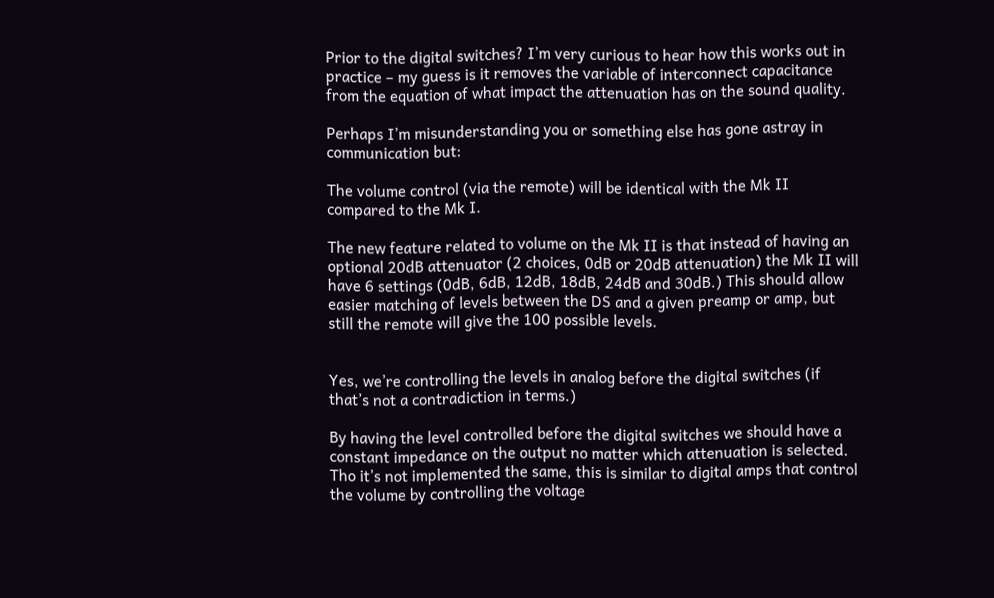Prior to the digital switches? I’m very curious to hear how this works out in practice – my guess is it removes the variable of interconnect capacitance from the equation of what impact the attenuation has on the sound quality.

Perhaps I’m misunderstanding you or something else has gone astray in communication but:

The volume control (via the remote) will be identical with the Mk II compared to the Mk I.

The new feature related to volume on the Mk II is that instead of having an optional 20dB attenuator (2 choices, 0dB or 20dB attenuation) the Mk II will have 6 settings (0dB, 6dB, 12dB, 18dB, 24dB and 30dB.) This should allow easier matching of levels between the DS and a given preamp or amp, but still the remote will give the 100 possible levels.


Yes, we’re controlling the levels in analog before the digital switches (if that’s not a contradiction in terms.)

By having the level controlled before the digital switches we should have a constant impedance on the output no matter which attenuation is selected. Tho it’s not implemented the same, this is similar to digital amps that control the volume by controlling the voltage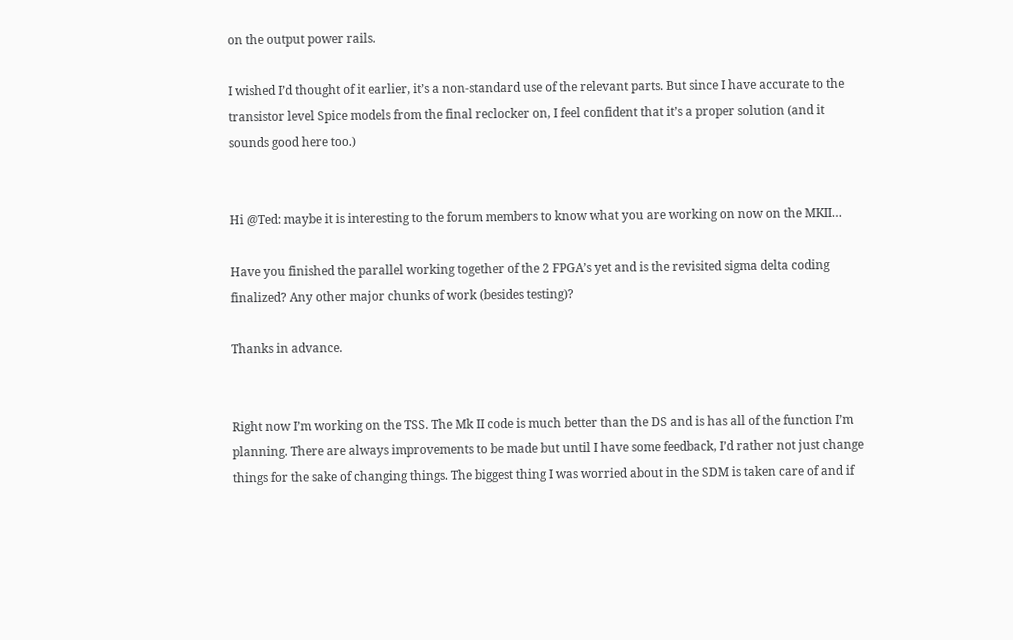on the output power rails.

I wished I’d thought of it earlier, it’s a non-standard use of the relevant parts. But since I have accurate to the transistor level Spice models from the final reclocker on, I feel confident that it’s a proper solution (and it sounds good here too.)


Hi @Ted: maybe it is interesting to the forum members to know what you are working on now on the MKII…

Have you finished the parallel working together of the 2 FPGA’s yet and is the revisited sigma delta coding finalized? Any other major chunks of work (besides testing)?

Thanks in advance.


Right now I’m working on the TSS. The Mk II code is much better than the DS and is has all of the function I’m planning. There are always improvements to be made but until I have some feedback, I’d rather not just change things for the sake of changing things. The biggest thing I was worried about in the SDM is taken care of and if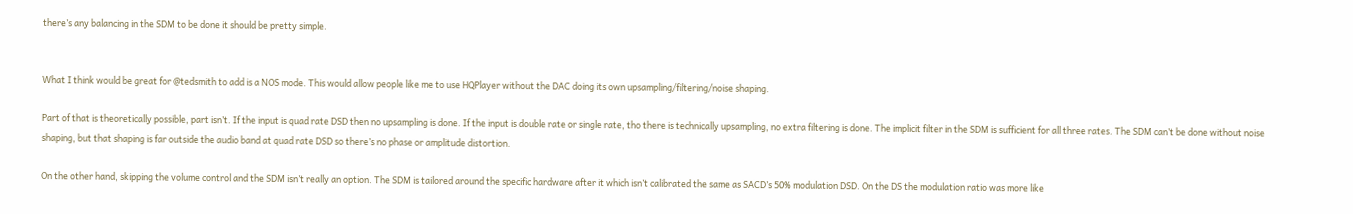there’s any balancing in the SDM to be done it should be pretty simple.


What I think would be great for @tedsmith to add is a NOS mode. This would allow people like me to use HQPlayer without the DAC doing its own upsampling/filtering/noise shaping.

Part of that is theoretically possible, part isn’t. If the input is quad rate DSD then no upsampling is done. If the input is double rate or single rate, tho there is technically upsampling, no extra filtering is done. The implicit filter in the SDM is sufficient for all three rates. The SDM can’t be done without noise shaping, but that shaping is far outside the audio band at quad rate DSD so there’s no phase or amplitude distortion.

On the other hand, skipping the volume control and the SDM isn’t really an option. The SDM is tailored around the specific hardware after it which isn’t calibrated the same as SACD’s 50% modulation DSD. On the DS the modulation ratio was more like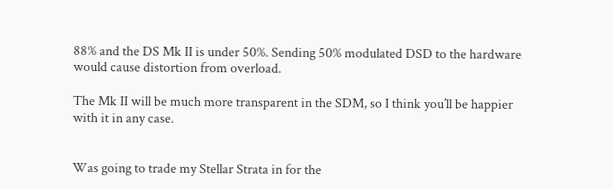88% and the DS Mk II is under 50%. Sending 50% modulated DSD to the hardware would cause distortion from overload.

The Mk II will be much more transparent in the SDM, so I think you’ll be happier with it in any case.


Was going to trade my Stellar Strata in for the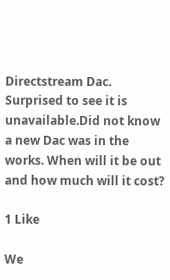Directstream Dac. Surprised to see it is unavailable.Did not know a new Dac was in the works. When will it be out and how much will it cost?

1 Like

We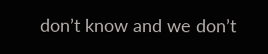don’t know and we don’t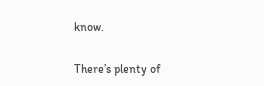know.

There’s plenty of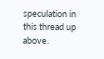speculation in this thread up above.